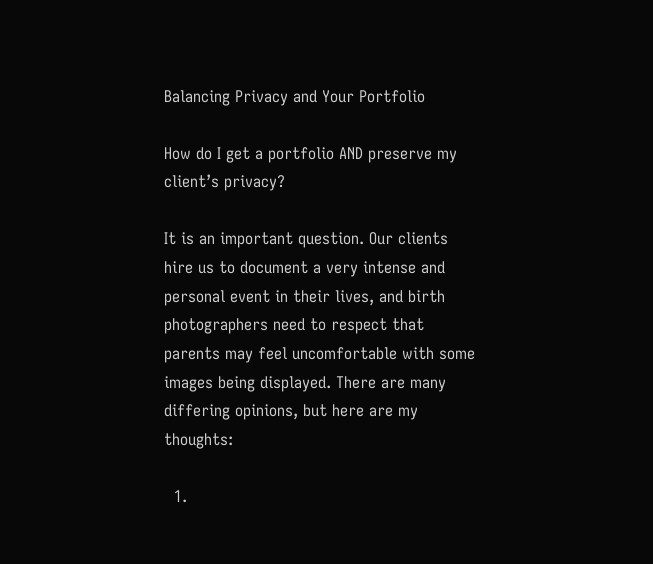Balancing Privacy and Your Portfolio

How do I get a portfolio AND preserve my client’s privacy?

It is an important question. Our clients hire us to document a very intense and personal event in their lives, and birth photographers need to respect that parents may feel uncomfortable with some images being displayed. There are many differing opinions, but here are my thoughts:

  1.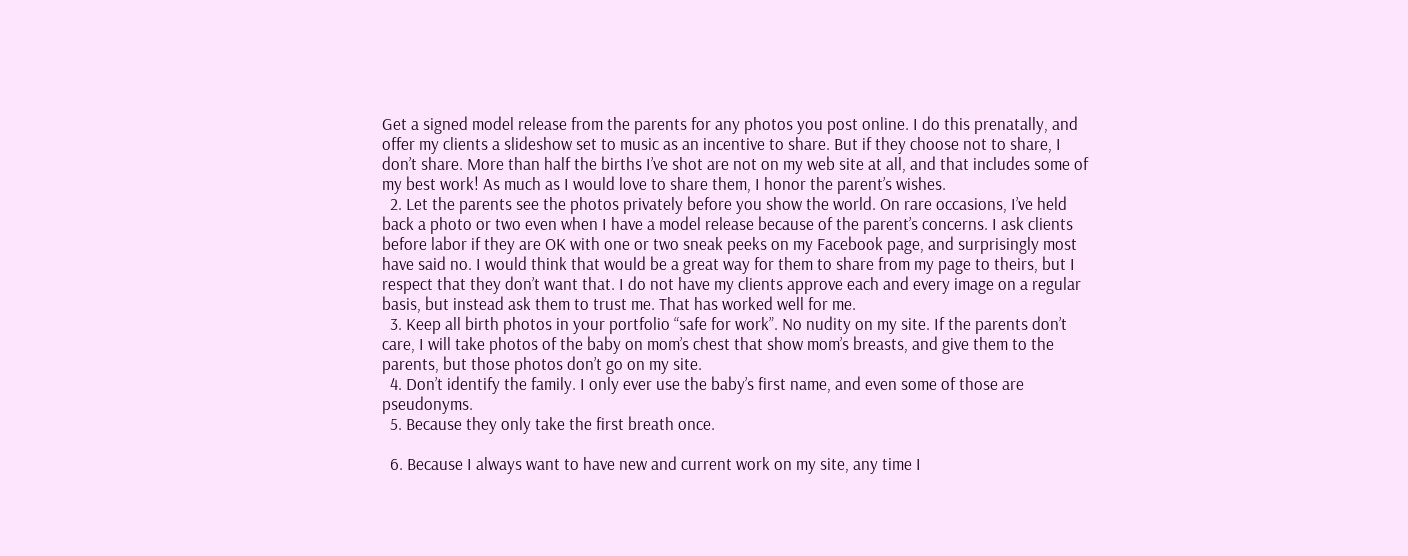Get a signed model release from the parents for any photos you post online. I do this prenatally, and offer my clients a slideshow set to music as an incentive to share. But if they choose not to share, I don’t share. More than half the births I’ve shot are not on my web site at all, and that includes some of my best work! As much as I would love to share them, I honor the parent’s wishes.
  2. Let the parents see the photos privately before you show the world. On rare occasions, I’ve held back a photo or two even when I have a model release because of the parent’s concerns. I ask clients before labor if they are OK with one or two sneak peeks on my Facebook page, and surprisingly most have said no. I would think that would be a great way for them to share from my page to theirs, but I respect that they don’t want that. I do not have my clients approve each and every image on a regular basis, but instead ask them to trust me. That has worked well for me.
  3. Keep all birth photos in your portfolio “safe for work”. No nudity on my site. If the parents don’t care, I will take photos of the baby on mom’s chest that show mom’s breasts, and give them to the parents, but those photos don’t go on my site.
  4. Don’t identify the family. I only ever use the baby’s first name, and even some of those are pseudonyms.
  5. Because they only take the first breath once.

  6. Because I always want to have new and current work on my site, any time I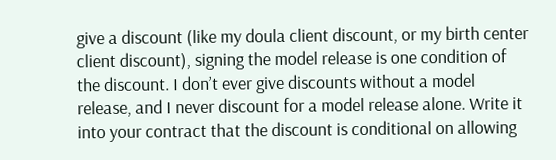give a discount (like my doula client discount, or my birth center client discount), signing the model release is one condition of the discount. I don’t ever give discounts without a model release, and I never discount for a model release alone. Write it into your contract that the discount is conditional on allowing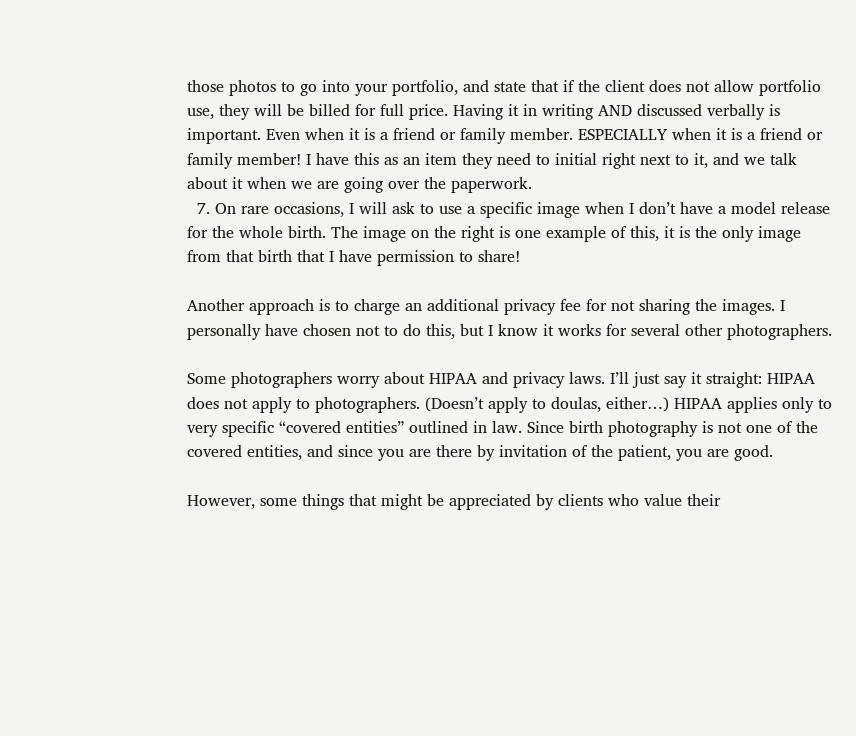those photos to go into your portfolio, and state that if the client does not allow portfolio use, they will be billed for full price. Having it in writing AND discussed verbally is important. Even when it is a friend or family member. ESPECIALLY when it is a friend or family member! I have this as an item they need to initial right next to it, and we talk about it when we are going over the paperwork.
  7. On rare occasions, I will ask to use a specific image when I don’t have a model release for the whole birth. The image on the right is one example of this, it is the only image from that birth that I have permission to share!

Another approach is to charge an additional privacy fee for not sharing the images. I personally have chosen not to do this, but I know it works for several other photographers.

Some photographers worry about HIPAA and privacy laws. I’ll just say it straight: HIPAA does not apply to photographers. (Doesn’t apply to doulas, either…) HIPAA applies only to very specific “covered entities” outlined in law. Since birth photography is not one of the covered entities, and since you are there by invitation of the patient, you are good.

However, some things that might be appreciated by clients who value their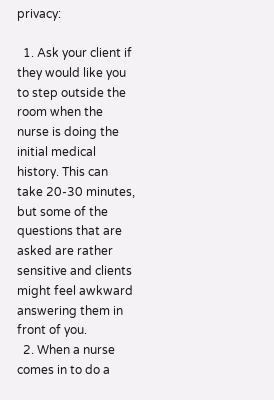privacy:

  1. Ask your client if they would like you to step outside the room when the nurse is doing the initial medical history. This can take 20-30 minutes, but some of the questions that are asked are rather sensitive and clients might feel awkward answering them in front of you.
  2. When a nurse comes in to do a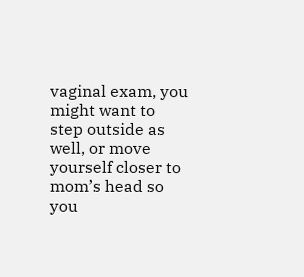vaginal exam, you might want to step outside as well, or move yourself closer to mom’s head so you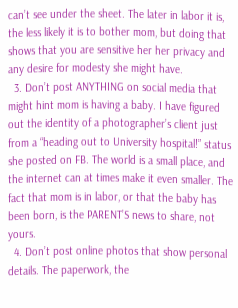can’t see under the sheet. The later in labor it is, the less likely it is to bother mom, but doing that shows that you are sensitive her her privacy and any desire for modesty she might have.
  3. Don’t post ANYTHING on social media that might hint mom is having a baby. I have figured out the identity of a photographer’s client just from a “heading out to University hospital!” status she posted on FB. The world is a small place, and the internet can at times make it even smaller. The fact that mom is in labor, or that the baby has been born, is the PARENT’S news to share, not yours.
  4. Don’t post online photos that show personal details. The paperwork, the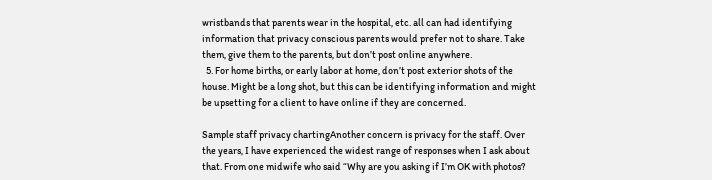wristbands that parents wear in the hospital, etc. all can had identifying information that privacy conscious parents would prefer not to share. Take them, give them to the parents, but don’t post online anywhere.
  5. For home births, or early labor at home, don’t post exterior shots of the house. Might be a long shot, but this can be identifying information and might be upsetting for a client to have online if they are concerned.

Sample staff privacy chartingAnother concern is privacy for the staff. Over the years, I have experienced the widest range of responses when I ask about that. From one midwife who said “Why are you asking if I’m OK with photos?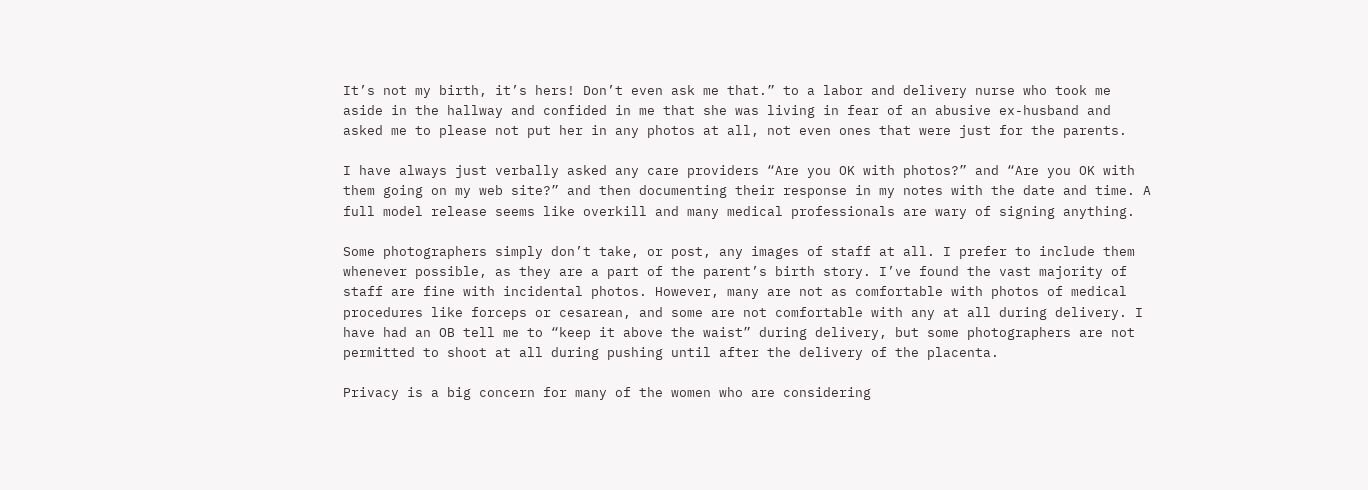It’s not my birth, it’s hers! Don’t even ask me that.” to a labor and delivery nurse who took me aside in the hallway and confided in me that she was living in fear of an abusive ex-husband and asked me to please not put her in any photos at all, not even ones that were just for the parents.

I have always just verbally asked any care providers “Are you OK with photos?” and “Are you OK with them going on my web site?” and then documenting their response in my notes with the date and time. A full model release seems like overkill and many medical professionals are wary of signing anything.

Some photographers simply don’t take, or post, any images of staff at all. I prefer to include them whenever possible, as they are a part of the parent’s birth story. I’ve found the vast majority of staff are fine with incidental photos. However, many are not as comfortable with photos of medical procedures like forceps or cesarean, and some are not comfortable with any at all during delivery. I have had an OB tell me to “keep it above the waist” during delivery, but some photographers are not permitted to shoot at all during pushing until after the delivery of the placenta.

Privacy is a big concern for many of the women who are considering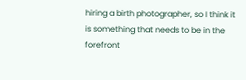hiring a birth photographer, so I think it is something that needs to be in the forefront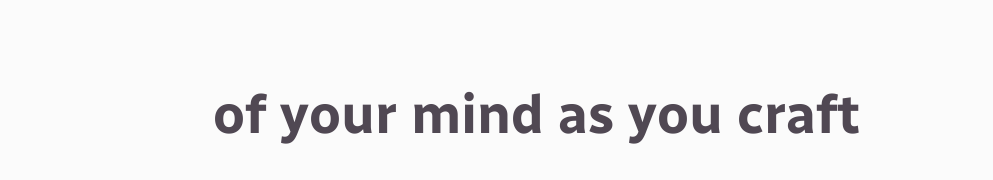of your mind as you craft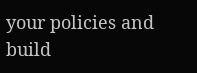your policies and build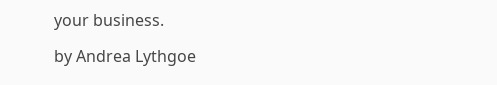your business.

by Andrea Lythgoe